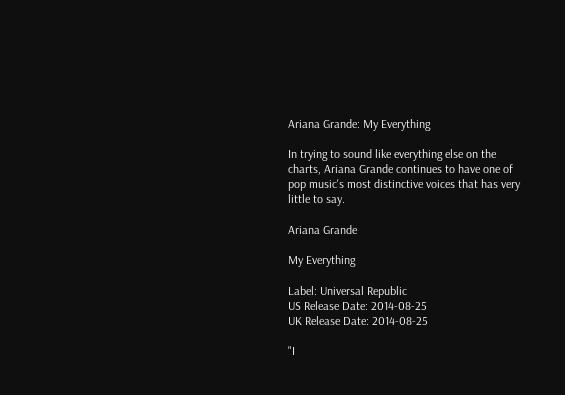Ariana Grande: My Everything

In trying to sound like everything else on the charts, Ariana Grande continues to have one of pop music's most distinctive voices that has very little to say.

Ariana Grande

My Everything

Label: Universal Republic
US Release Date: 2014-08-25
UK Release Date: 2014-08-25

"I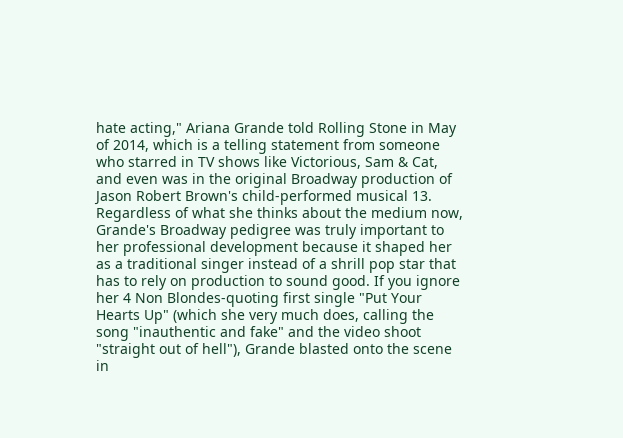hate acting," Ariana Grande told Rolling Stone in May of 2014, which is a telling statement from someone who starred in TV shows like Victorious, Sam & Cat, and even was in the original Broadway production of Jason Robert Brown's child-performed musical 13. Regardless of what she thinks about the medium now, Grande's Broadway pedigree was truly important to her professional development because it shaped her as a traditional singer instead of a shrill pop star that has to rely on production to sound good. If you ignore her 4 Non Blondes-quoting first single "Put Your Hearts Up" (which she very much does, calling the song "inauthentic and fake" and the video shoot "straight out of hell"), Grande blasted onto the scene in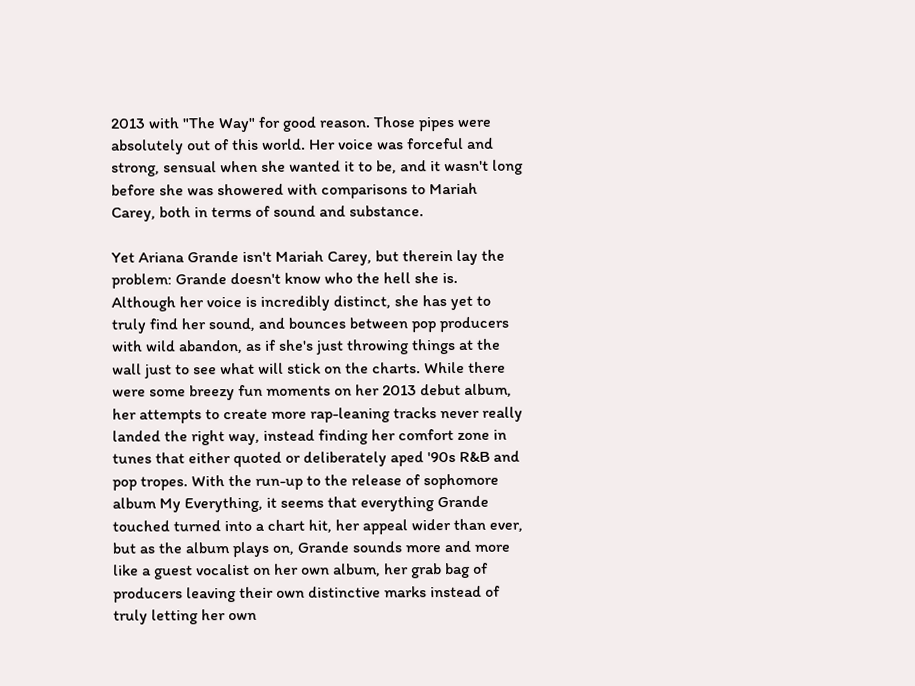2013 with "The Way" for good reason. Those pipes were absolutely out of this world. Her voice was forceful and strong, sensual when she wanted it to be, and it wasn't long before she was showered with comparisons to Mariah Carey, both in terms of sound and substance.

Yet Ariana Grande isn't Mariah Carey, but therein lay the problem: Grande doesn't know who the hell she is. Although her voice is incredibly distinct, she has yet to truly find her sound, and bounces between pop producers with wild abandon, as if she's just throwing things at the wall just to see what will stick on the charts. While there were some breezy fun moments on her 2013 debut album, her attempts to create more rap-leaning tracks never really landed the right way, instead finding her comfort zone in tunes that either quoted or deliberately aped '90s R&B and pop tropes. With the run-up to the release of sophomore album My Everything, it seems that everything Grande touched turned into a chart hit, her appeal wider than ever, but as the album plays on, Grande sounds more and more like a guest vocalist on her own album, her grab bag of producers leaving their own distinctive marks instead of truly letting her own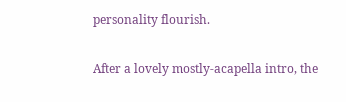personality flourish.

After a lovely mostly-acapella intro, the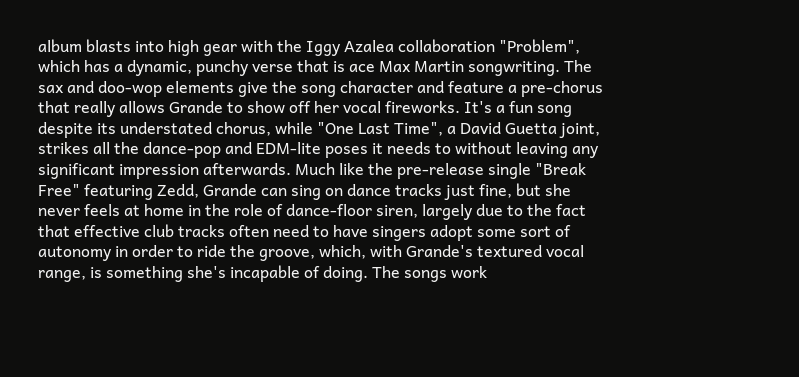album blasts into high gear with the Iggy Azalea collaboration "Problem", which has a dynamic, punchy verse that is ace Max Martin songwriting. The sax and doo-wop elements give the song character and feature a pre-chorus that really allows Grande to show off her vocal fireworks. It's a fun song despite its understated chorus, while "One Last Time", a David Guetta joint, strikes all the dance-pop and EDM-lite poses it needs to without leaving any significant impression afterwards. Much like the pre-release single "Break Free" featuring Zedd, Grande can sing on dance tracks just fine, but she never feels at home in the role of dance-floor siren, largely due to the fact that effective club tracks often need to have singers adopt some sort of autonomy in order to ride the groove, which, with Grande's textured vocal range, is something she's incapable of doing. The songs work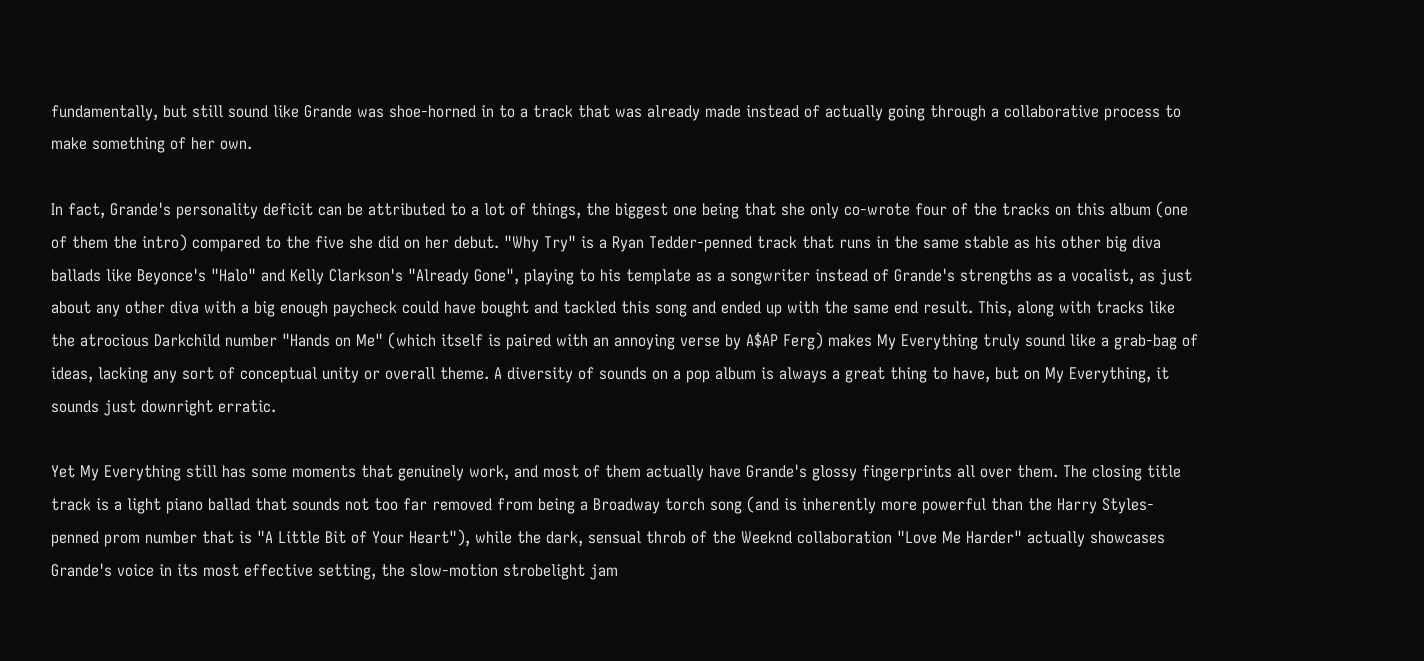fundamentally, but still sound like Grande was shoe-horned in to a track that was already made instead of actually going through a collaborative process to make something of her own.

In fact, Grande's personality deficit can be attributed to a lot of things, the biggest one being that she only co-wrote four of the tracks on this album (one of them the intro) compared to the five she did on her debut. "Why Try" is a Ryan Tedder-penned track that runs in the same stable as his other big diva ballads like Beyonce's "Halo" and Kelly Clarkson's "Already Gone", playing to his template as a songwriter instead of Grande's strengths as a vocalist, as just about any other diva with a big enough paycheck could have bought and tackled this song and ended up with the same end result. This, along with tracks like the atrocious Darkchild number "Hands on Me" (which itself is paired with an annoying verse by A$AP Ferg) makes My Everything truly sound like a grab-bag of ideas, lacking any sort of conceptual unity or overall theme. A diversity of sounds on a pop album is always a great thing to have, but on My Everything, it sounds just downright erratic.

Yet My Everything still has some moments that genuinely work, and most of them actually have Grande's glossy fingerprints all over them. The closing title track is a light piano ballad that sounds not too far removed from being a Broadway torch song (and is inherently more powerful than the Harry Styles-penned prom number that is "A Little Bit of Your Heart"), while the dark, sensual throb of the Weeknd collaboration "Love Me Harder" actually showcases Grande's voice in its most effective setting, the slow-motion strobelight jam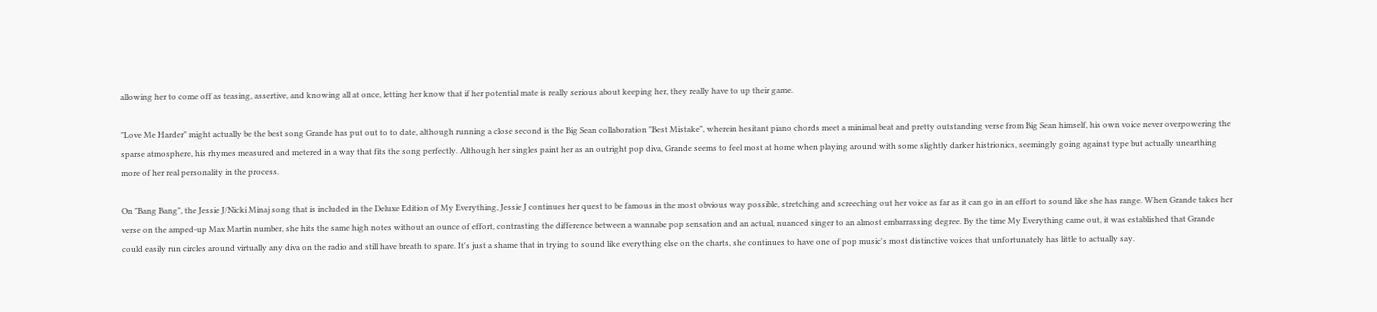allowing her to come off as teasing, assertive, and knowing all at once, letting her know that if her potential mate is really serious about keeping her, they really have to up their game.

"Love Me Harder" might actually be the best song Grande has put out to to date, although running a close second is the Big Sean collaboration "Best Mistake", wherein hesitant piano chords meet a minimal beat and pretty outstanding verse from Big Sean himself, his own voice never overpowering the sparse atmosphere, his rhymes measured and metered in a way that fits the song perfectly. Although her singles paint her as an outright pop diva, Grande seems to feel most at home when playing around with some slightly darker histrionics, seemingly going against type but actually unearthing more of her real personality in the process.

On "Bang Bang", the Jessie J/Nicki Minaj song that is included in the Deluxe Edition of My Everything, Jessie J continues her quest to be famous in the most obvious way possible, stretching and screeching out her voice as far as it can go in an effort to sound like she has range. When Grande takes her verse on the amped-up Max Martin number, she hits the same high notes without an ounce of effort, contrasting the difference between a wannabe pop sensation and an actual, nuanced singer to an almost embarrassing degree. By the time My Everything came out, it was established that Grande could easily run circles around virtually any diva on the radio and still have breath to spare. It's just a shame that in trying to sound like everything else on the charts, she continues to have one of pop music's most distinctive voices that unfortunately has little to actually say.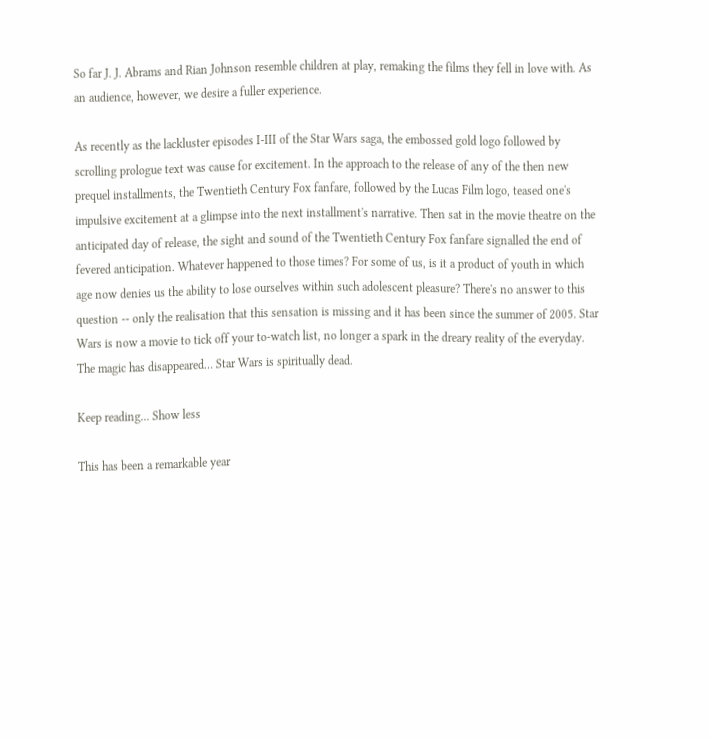So far J. J. Abrams and Rian Johnson resemble children at play, remaking the films they fell in love with. As an audience, however, we desire a fuller experience.

As recently as the lackluster episodes I-III of the Star Wars saga, the embossed gold logo followed by scrolling prologue text was cause for excitement. In the approach to the release of any of the then new prequel installments, the Twentieth Century Fox fanfare, followed by the Lucas Film logo, teased one's impulsive excitement at a glimpse into the next installment's narrative. Then sat in the movie theatre on the anticipated day of release, the sight and sound of the Twentieth Century Fox fanfare signalled the end of fevered anticipation. Whatever happened to those times? For some of us, is it a product of youth in which age now denies us the ability to lose ourselves within such adolescent pleasure? There's no answer to this question -- only the realisation that this sensation is missing and it has been since the summer of 2005. Star Wars is now a movie to tick off your to-watch list, no longer a spark in the dreary reality of the everyday. The magic has disappeared… Star Wars is spiritually dead.

Keep reading... Show less

This has been a remarkable year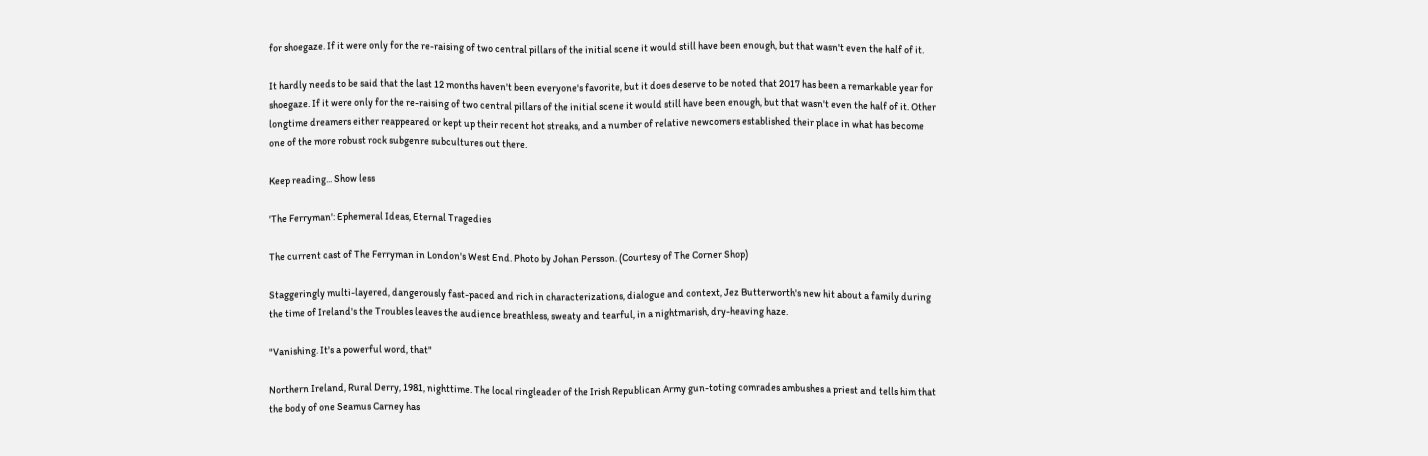for shoegaze. If it were only for the re-raising of two central pillars of the initial scene it would still have been enough, but that wasn't even the half of it.

It hardly needs to be said that the last 12 months haven't been everyone's favorite, but it does deserve to be noted that 2017 has been a remarkable year for shoegaze. If it were only for the re-raising of two central pillars of the initial scene it would still have been enough, but that wasn't even the half of it. Other longtime dreamers either reappeared or kept up their recent hot streaks, and a number of relative newcomers established their place in what has become one of the more robust rock subgenre subcultures out there.

Keep reading... Show less

'The Ferryman': Ephemeral Ideas, Eternal Tragedies

The current cast of The Ferryman in London's West End. Photo by Johan Persson. (Courtesy of The Corner Shop)

Staggeringly multi-layered, dangerously fast-paced and rich in characterizations, dialogue and context, Jez Butterworth's new hit about a family during the time of Ireland's the Troubles leaves the audience breathless, sweaty and tearful, in a nightmarish, dry-heaving haze.

"Vanishing. It's a powerful word, that"

Northern Ireland, Rural Derry, 1981, nighttime. The local ringleader of the Irish Republican Army gun-toting comrades ambushes a priest and tells him that the body of one Seamus Carney has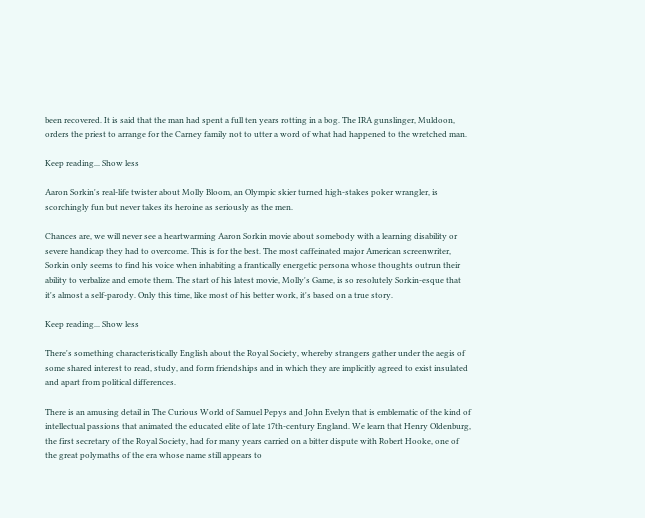been recovered. It is said that the man had spent a full ten years rotting in a bog. The IRA gunslinger, Muldoon, orders the priest to arrange for the Carney family not to utter a word of what had happened to the wretched man.

Keep reading... Show less

Aaron Sorkin's real-life twister about Molly Bloom, an Olympic skier turned high-stakes poker wrangler, is scorchingly fun but never takes its heroine as seriously as the men.

Chances are, we will never see a heartwarming Aaron Sorkin movie about somebody with a learning disability or severe handicap they had to overcome. This is for the best. The most caffeinated major American screenwriter, Sorkin only seems to find his voice when inhabiting a frantically energetic persona whose thoughts outrun their ability to verbalize and emote them. The start of his latest movie, Molly's Game, is so resolutely Sorkin-esque that it's almost a self-parody. Only this time, like most of his better work, it's based on a true story.

Keep reading... Show less

There's something characteristically English about the Royal Society, whereby strangers gather under the aegis of some shared interest to read, study, and form friendships and in which they are implicitly agreed to exist insulated and apart from political differences.

There is an amusing detail in The Curious World of Samuel Pepys and John Evelyn that is emblematic of the kind of intellectual passions that animated the educated elite of late 17th-century England. We learn that Henry Oldenburg, the first secretary of the Royal Society, had for many years carried on a bitter dispute with Robert Hooke, one of the great polymaths of the era whose name still appears to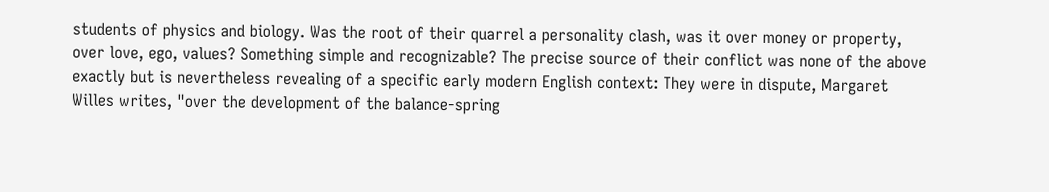students of physics and biology. Was the root of their quarrel a personality clash, was it over money or property, over love, ego, values? Something simple and recognizable? The precise source of their conflict was none of the above exactly but is nevertheless revealing of a specific early modern English context: They were in dispute, Margaret Willes writes, "over the development of the balance-spring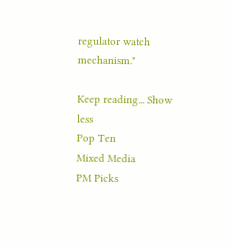regulator watch mechanism."

Keep reading... Show less
Pop Ten
Mixed Media
PM Picks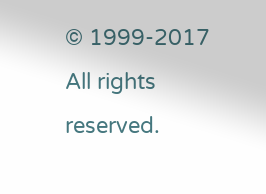© 1999-2017 All rights reserved.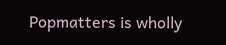Popmatters is wholly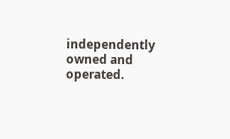independently owned and operated.